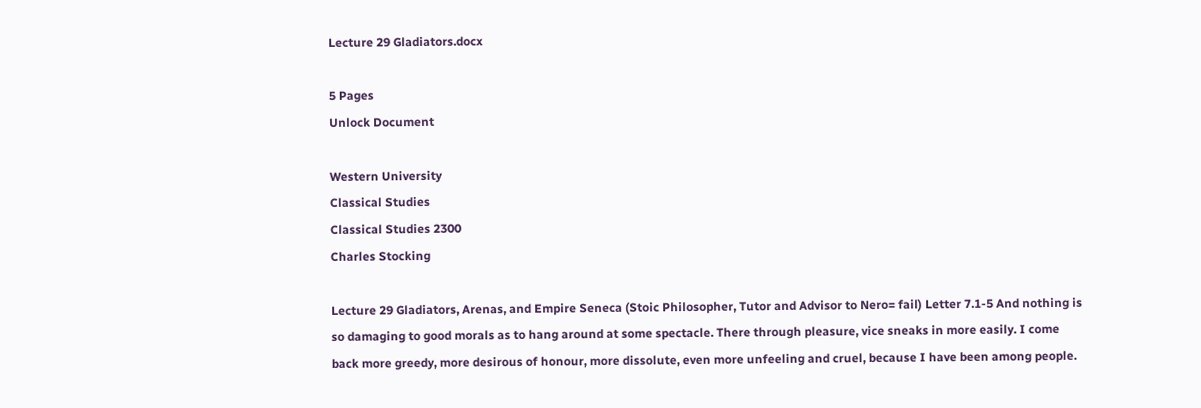Lecture 29 Gladiators.docx

5 Pages
Unlock Document

Western University
Classical Studies
Classical Studies 2300
Charles Stocking

Lecture 29 Gladiators, Arenas, and Empire Seneca (Stoic Philosopher, Tutor and Advisor to Nero= fail) Letter 7.1-5 And nothing is so damaging to good morals as to hang around at some spectacle. There through pleasure, vice sneaks in more easily. I come back more greedy, more desirous of honour, more dissolute, even more unfeeling and cruel, because I have been among people.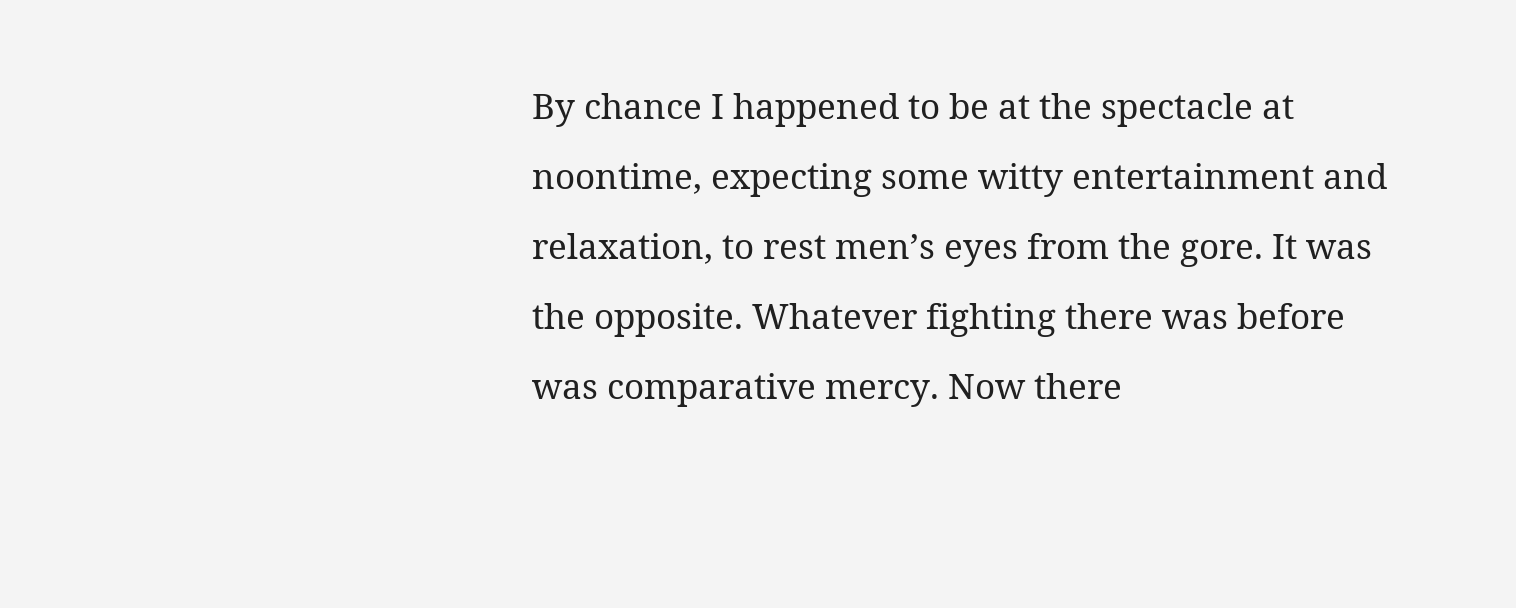By chance I happened to be at the spectacle at noontime, expecting some witty entertainment and relaxation, to rest men’s eyes from the gore. It was the opposite. Whatever fighting there was before was comparative mercy. Now there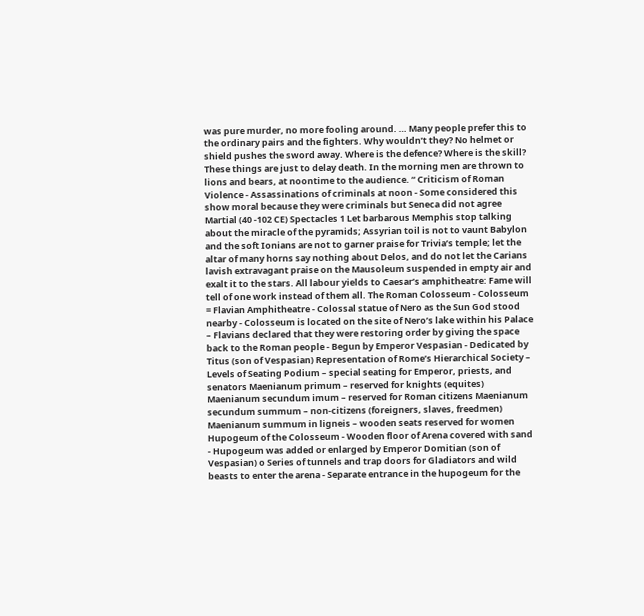was pure murder, no more fooling around. … Many people prefer this to the ordinary pairs and the fighters. Why wouldn’t they? No helmet or shield pushes the sword away. Where is the defence? Where is the skill? These things are just to delay death. In the morning men are thrown to lions and bears, at noontime to the audience. “ Criticism of Roman Violence - Assassinations of criminals at noon - Some considered this show moral because they were criminals but Seneca did not agree Martial (40 -102 CE) Spectacles 1 Let barbarous Memphis stop talking about the miracle of the pyramids; Assyrian toil is not to vaunt Babylon and the soft Ionians are not to garner praise for Trivia’s temple; let the altar of many horns say nothing about Delos, and do not let the Carians lavish extravagant praise on the Mausoleum suspended in empty air and exalt it to the stars. All labour yields to Caesar’s amphitheatre: Fame will tell of one work instead of them all. The Roman Colosseum - Colosseum = Flavian Amphitheatre - Colossal statue of Nero as the Sun God stood nearby - Colosseum is located on the site of Nero’s lake within his Palace – Flavians declared that they were restoring order by giving the space back to the Roman people - Begun by Emperor Vespasian - Dedicated by Titus (son of Vespasian) Representation of Rome’s Hierarchical Society – Levels of Seating Podium – special seating for Emperor, priests, and senators Maenianum primum – reserved for knights (equites) Maenianum secundum imum – reserved for Roman citizens Maenianum secundum summum – non-citizens (foreigners, slaves, freedmen) Maenianum summum in ligneis – wooden seats reserved for women Hupogeum of the Colosseum - Wooden floor of Arena covered with sand - Hupogeum was added or enlarged by Emperor Domitian (son of Vespasian) o Series of tunnels and trap doors for Gladiators and wild beasts to enter the arena - Separate entrance in the hupogeum for the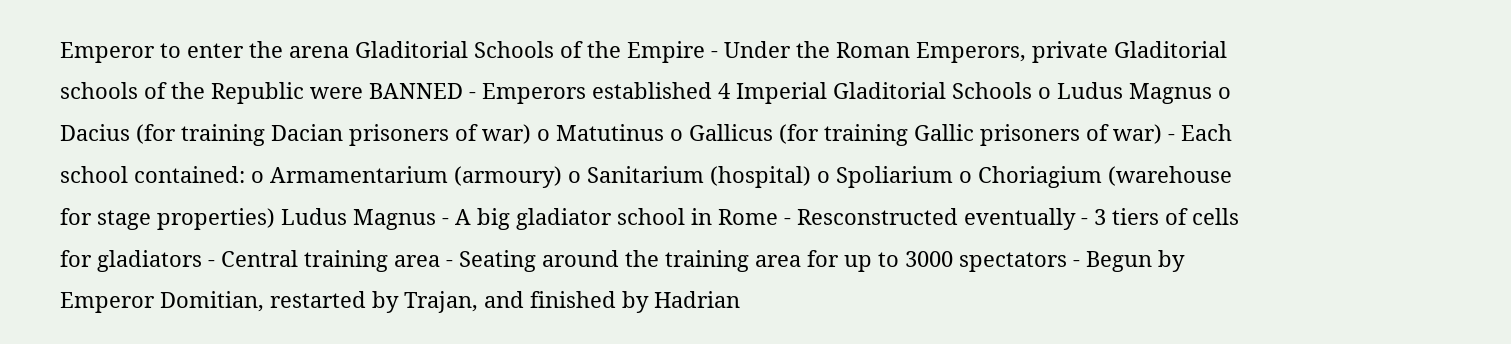Emperor to enter the arena Gladitorial Schools of the Empire - Under the Roman Emperors, private Gladitorial schools of the Republic were BANNED - Emperors established 4 Imperial Gladitorial Schools o Ludus Magnus o Dacius (for training Dacian prisoners of war) o Matutinus o Gallicus (for training Gallic prisoners of war) - Each school contained: o Armamentarium (armoury) o Sanitarium (hospital) o Spoliarium o Choriagium (warehouse for stage properties) Ludus Magnus - A big gladiator school in Rome - Resconstructed eventually - 3 tiers of cells for gladiators - Central training area - Seating around the training area for up to 3000 spectators - Begun by Emperor Domitian, restarted by Trajan, and finished by Hadrian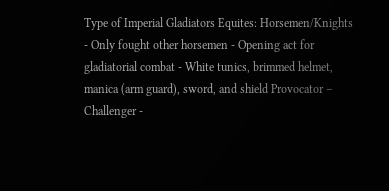Type of Imperial Gladiators Equites: Horsemen/Knights - Only fought other horsemen - Opening act for gladiatorial combat - White tunics, brimmed helmet, manica (arm guard), sword, and shield Provocator – Challenger -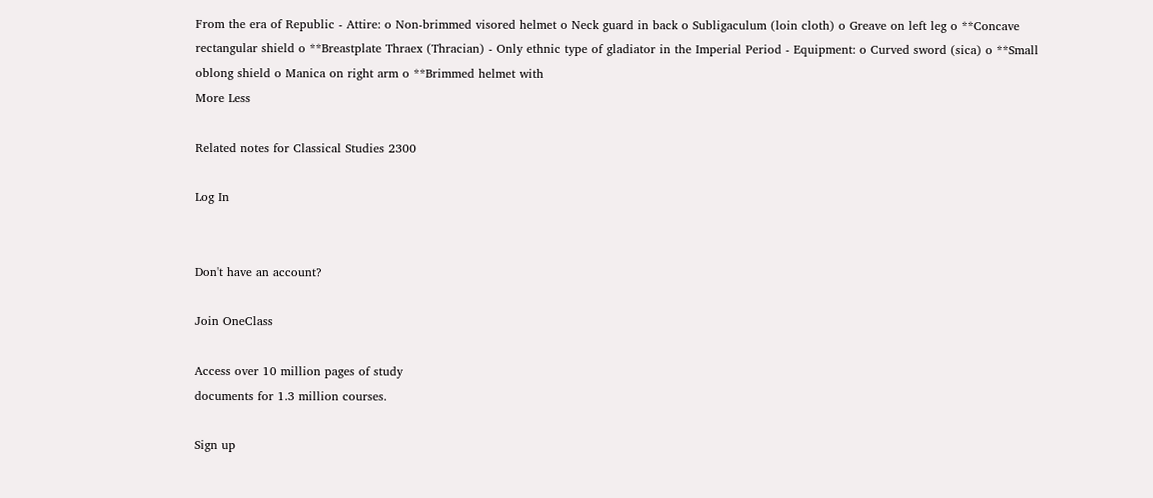From the era of Republic - Attire: o Non-brimmed visored helmet o Neck guard in back o Subligaculum (loin cloth) o Greave on left leg o **Concave rectangular shield o **Breastplate Thraex (Thracian) - Only ethnic type of gladiator in the Imperial Period - Equipment: o Curved sword (sica) o **Small oblong shield o Manica on right arm o **Brimmed helmet with
More Less

Related notes for Classical Studies 2300

Log In


Don't have an account?

Join OneClass

Access over 10 million pages of study
documents for 1.3 million courses.

Sign up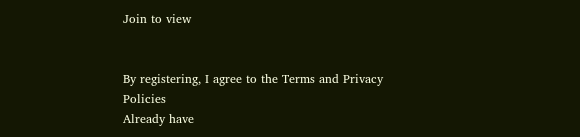Join to view


By registering, I agree to the Terms and Privacy Policies
Already have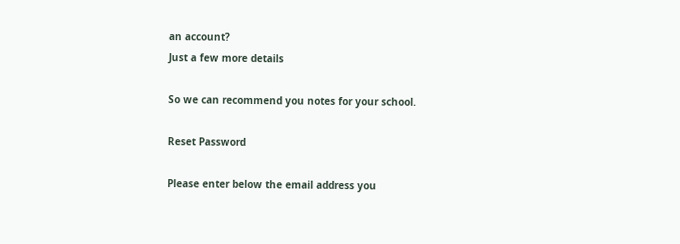an account?
Just a few more details

So we can recommend you notes for your school.

Reset Password

Please enter below the email address you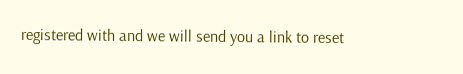registered with and we will send you a link to reset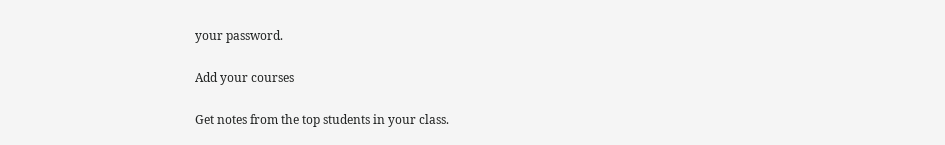your password.

Add your courses

Get notes from the top students in your class.